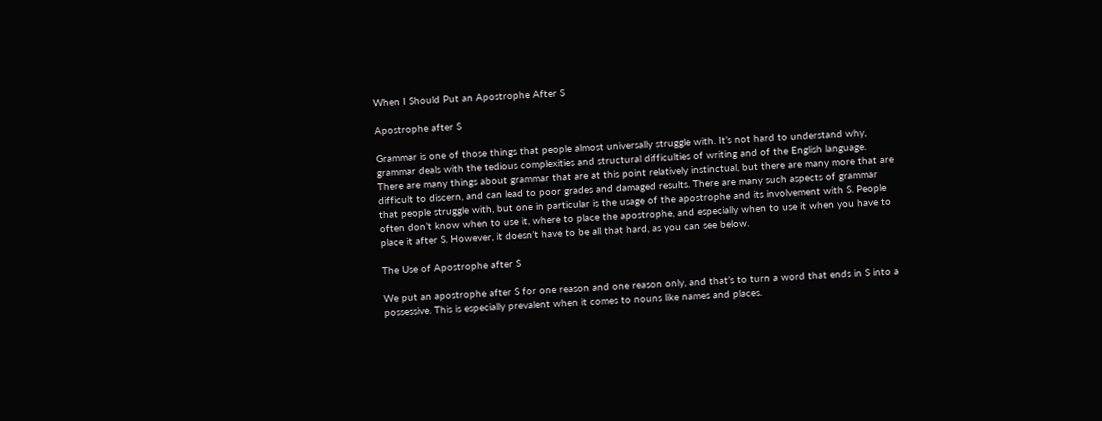When I Should Put an Apostrophe After S

Apostrophe after S

Grammar is one of those things that people almost universally struggle with. It’s not hard to understand why, grammar deals with the tedious complexities and structural difficulties of writing and of the English language. There are many things about grammar that are at this point relatively instinctual, but there are many more that are difficult to discern, and can lead to poor grades and damaged results. There are many such aspects of grammar that people struggle with, but one in particular is the usage of the apostrophe and its involvement with S. People often don’t know when to use it, where to place the apostrophe, and especially when to use it when you have to place it after S. However, it doesn’t have to be all that hard, as you can see below.

The Use of Apostrophe after S

We put an apostrophe after S for one reason and one reason only, and that’s to turn a word that ends in S into a possessive. This is especially prevalent when it comes to nouns like names and places.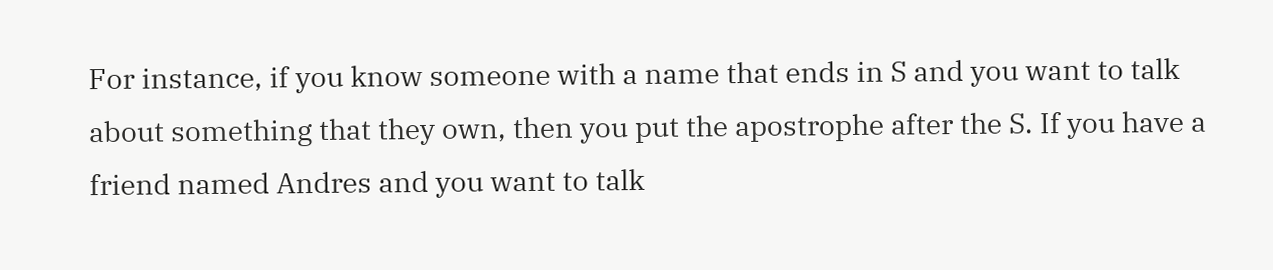For instance, if you know someone with a name that ends in S and you want to talk about something that they own, then you put the apostrophe after the S. If you have a friend named Andres and you want to talk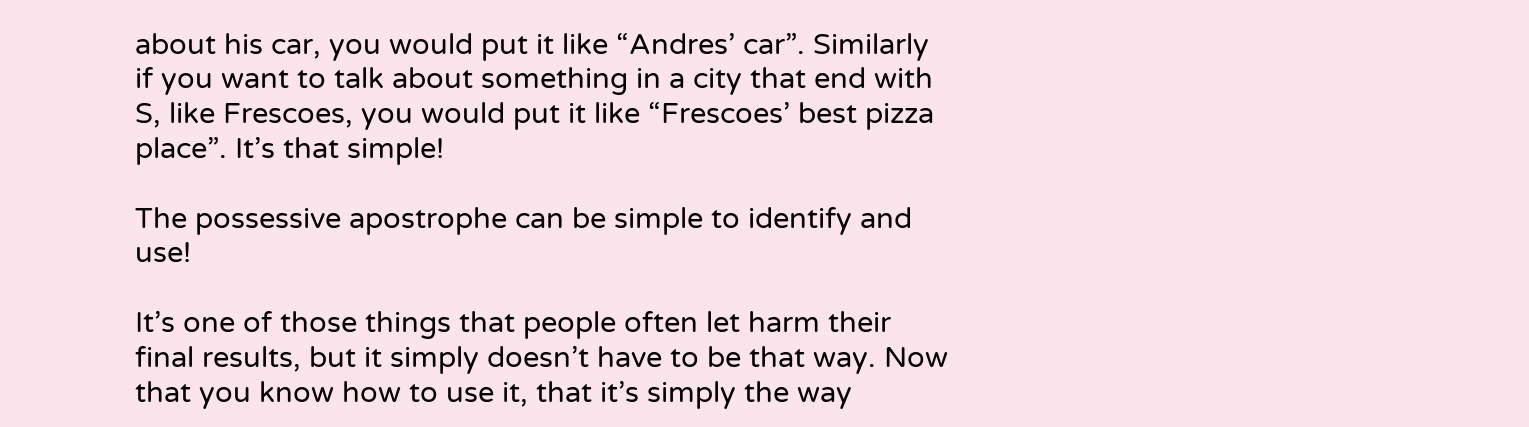about his car, you would put it like “Andres’ car”. Similarly if you want to talk about something in a city that end with S, like Frescoes, you would put it like “Frescoes’ best pizza place”. It’s that simple!

The possessive apostrophe can be simple to identify and use!

It’s one of those things that people often let harm their final results, but it simply doesn’t have to be that way. Now that you know how to use it, that it’s simply the way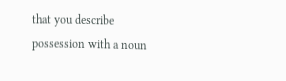that you describe possession with a noun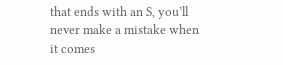that ends with an S, you’ll never make a mistake when it comes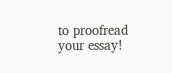to proofread your essay!